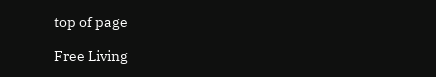top of page

Free Living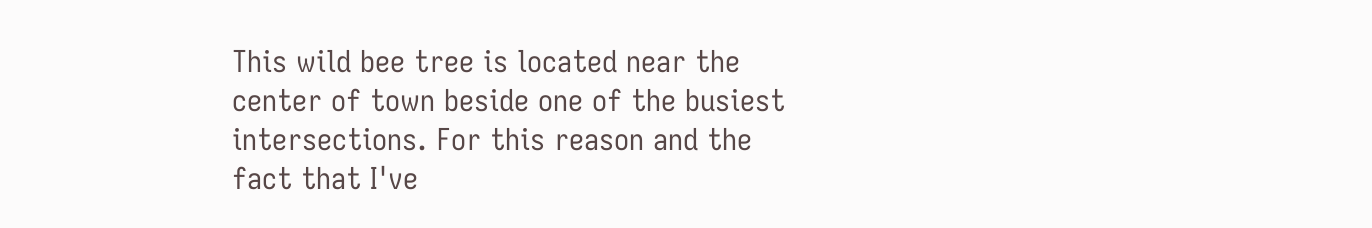This wild bee tree is located near the center of town beside one of the busiest intersections. For this reason and the fact that I've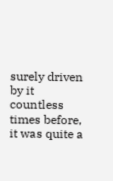surely driven by it countless times before, it was quite a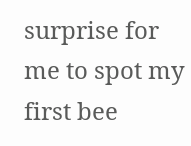surprise for me to spot my first bee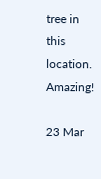tree in this location. Amazing!

23 Mar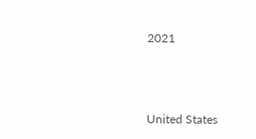2021



United States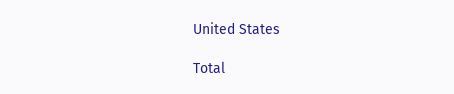United States

Total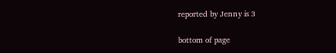reported by Jenny is 3

bottom of page